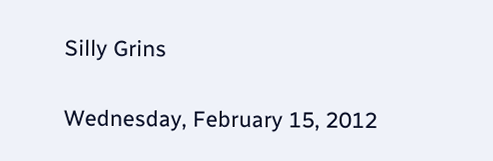Silly Grins

Wednesday, February 15, 2012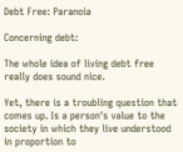Debt Free: Paranoia

Concerning debt:

The whole idea of living debt free really does sound nice.

Yet, there is a troubling question that comes up. Is a person's value to the society in which they live understood in proportion to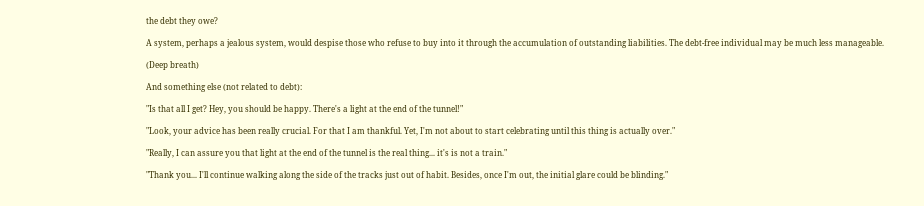the debt they owe?

A system, perhaps a jealous system, would despise those who refuse to buy into it through the accumulation of outstanding liabilities. The debt-free individual may be much less manageable.

(Deep breath)

And something else (not related to debt):

"Is that all I get? Hey, you should be happy. There's a light at the end of the tunnel!"

"Look, your advice has been really crucial. For that I am thankful. Yet, I'm not about to start celebrating until this thing is actually over."

"Really, I can assure you that light at the end of the tunnel is the real thing... it's is not a train."

"Thank you... I'll continue walking along the side of the tracks just out of habit. Besides, once I'm out, the initial glare could be blinding."